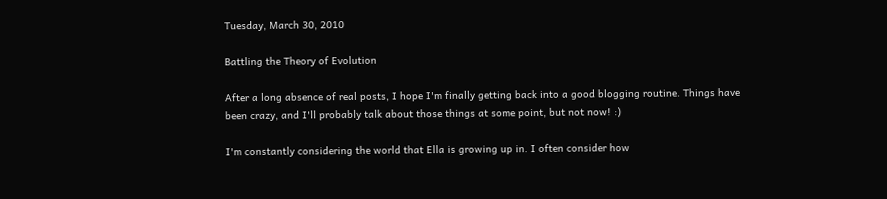Tuesday, March 30, 2010

Battling the Theory of Evolution

After a long absence of real posts, I hope I'm finally getting back into a good blogging routine. Things have been crazy, and I'll probably talk about those things at some point, but not now! :)

I'm constantly considering the world that Ella is growing up in. I often consider how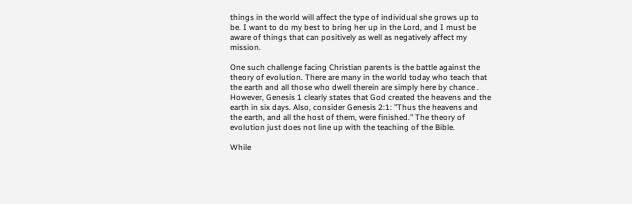things in the world will affect the type of individual she grows up to be. I want to do my best to bring her up in the Lord, and I must be aware of things that can positively as well as negatively affect my mission.

One such challenge facing Christian parents is the battle against the theory of evolution. There are many in the world today who teach that the earth and all those who dwell therein are simply here by chance . However, Genesis 1 clearly states that God created the heavens and the earth in six days. Also, consider Genesis 2:1: "Thus the heavens and the earth, and all the host of them, were finished." The theory of evolution just does not line up with the teaching of the Bible.

While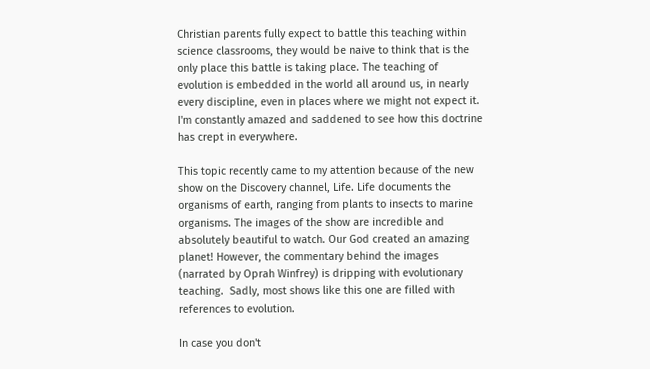Christian parents fully expect to battle this teaching within science classrooms, they would be naive to think that is the only place this battle is taking place. The teaching of evolution is embedded in the world all around us, in nearly every discipline, even in places where we might not expect it. I'm constantly amazed and saddened to see how this doctrine has crept in everywhere.

This topic recently came to my attention because of the new show on the Discovery channel, Life. Life documents the organisms of earth, ranging from plants to insects to marine organisms. The images of the show are incredible and absolutely beautiful to watch. Our God created an amazing planet! However, the commentary behind the images (narrated by Oprah Winfrey) is dripping with evolutionary teaching.  Sadly, most shows like this one are filled with references to evolution.

In case you don't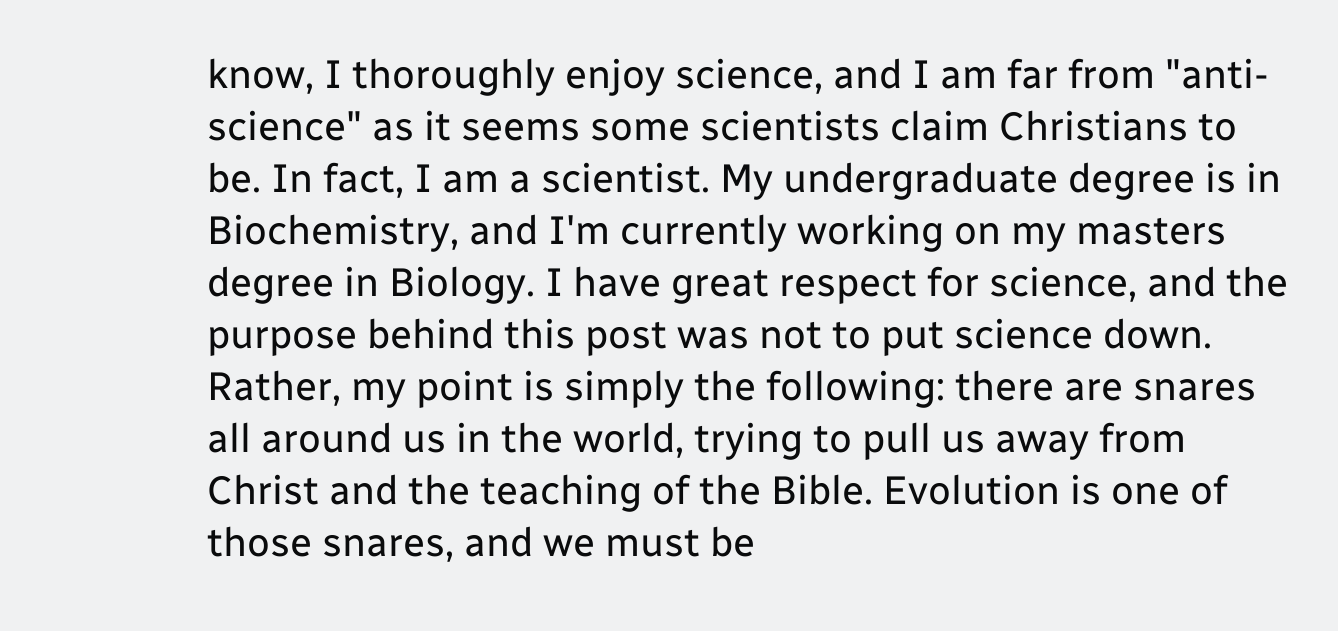know, I thoroughly enjoy science, and I am far from "anti-science" as it seems some scientists claim Christians to be. In fact, I am a scientist. My undergraduate degree is in Biochemistry, and I'm currently working on my masters degree in Biology. I have great respect for science, and the purpose behind this post was not to put science down. Rather, my point is simply the following: there are snares all around us in the world, trying to pull us away from Christ and the teaching of the Bible. Evolution is one of those snares, and we must be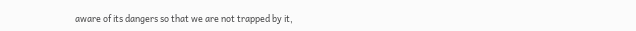aware of its dangers so that we are not trapped by it,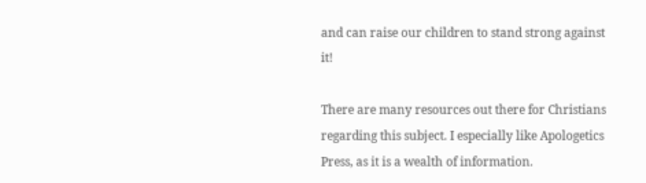and can raise our children to stand strong against it!

There are many resources out there for Christians regarding this subject. I especially like Apologetics Press, as it is a wealth of information.